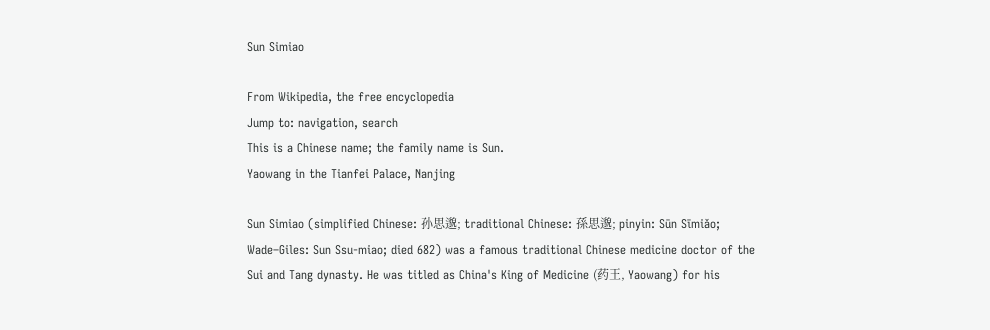Sun Simiao

From Wikipedia, the free encyclopedia
Jump to: navigation, search
This is a Chinese name; the family name is Sun.
Yaowang in the Tianfei Palace, Nanjing

Sun Simiao (simplified Chinese: 孙思邈; traditional Chinese: 孫思邈; pinyin: Sūn Sīmiǎo; Wade–Giles: Sun Ssu-miao; died 682) was a famous traditional Chinese medicine doctor of the Sui and Tang dynasty. He was titled as China's King of Medicine (药王, Yaowang) for his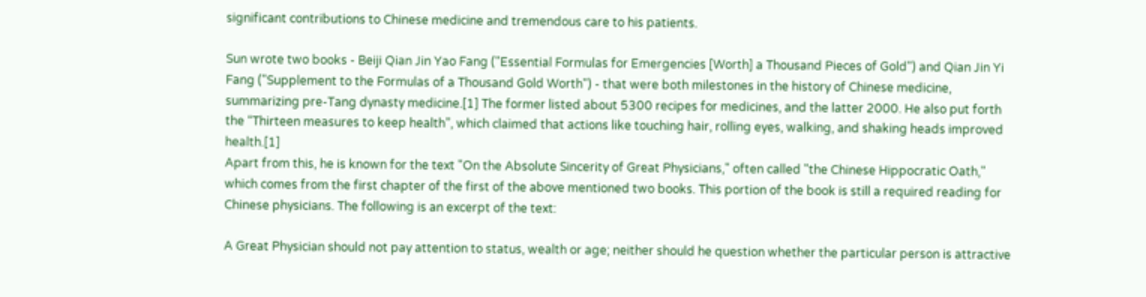significant contributions to Chinese medicine and tremendous care to his patients.

Sun wrote two books - Beiji Qian Jin Yao Fang ("Essential Formulas for Emergencies [Worth] a Thousand Pieces of Gold") and Qian Jin Yi Fang ("Supplement to the Formulas of a Thousand Gold Worth") - that were both milestones in the history of Chinese medicine, summarizing pre-Tang dynasty medicine.[1] The former listed about 5300 recipes for medicines, and the latter 2000. He also put forth the “Thirteen measures to keep health”, which claimed that actions like touching hair, rolling eyes, walking, and shaking heads improved health.[1]
Apart from this, he is known for the text "On the Absolute Sincerity of Great Physicians," often called "the Chinese Hippocratic Oath," which comes from the first chapter of the first of the above mentioned two books. This portion of the book is still a required reading for Chinese physicians. The following is an excerpt of the text:

A Great Physician should not pay attention to status, wealth or age; neither should he question whether the particular person is attractive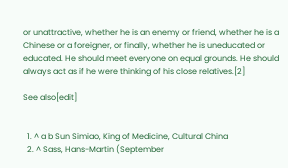or unattractive, whether he is an enemy or friend, whether he is a Chinese or a foreigner, or finally, whether he is uneducated or educated. He should meet everyone on equal grounds. He should always act as if he were thinking of his close relatives.[2]

See also[edit]


  1. ^ a b Sun Simiao, King of Medicine, Cultural China
  2. ^ Sass, Hans-Martin (September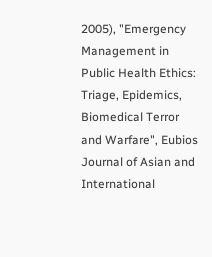2005), "Emergency Management in Public Health Ethics: Triage, Epidemics, Biomedical Terror and Warfare", Eubios Journal of Asian and International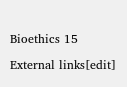Bioethics 15

External links[edit]